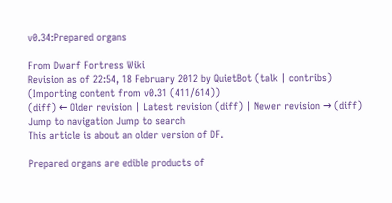v0.34:Prepared organs

From Dwarf Fortress Wiki
Revision as of 22:54, 18 February 2012 by QuietBot (talk | contribs) (Importing content from v0.31 (411/614))
(diff) ← Older revision | Latest revision (diff) | Newer revision → (diff)
Jump to navigation Jump to search
This article is about an older version of DF.

Prepared organs are edible products of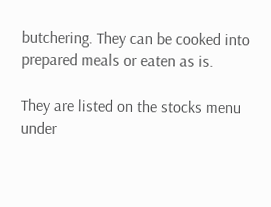butchering. They can be cooked into prepared meals or eaten as is.

They are listed on the stocks menu under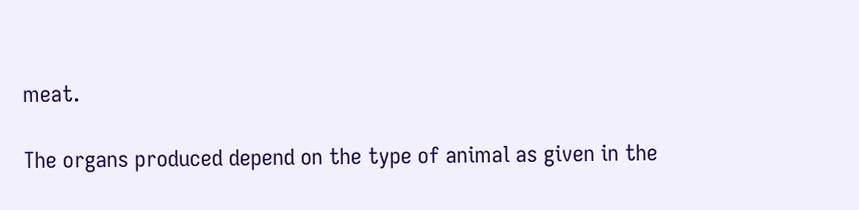meat.

The organs produced depend on the type of animal as given in the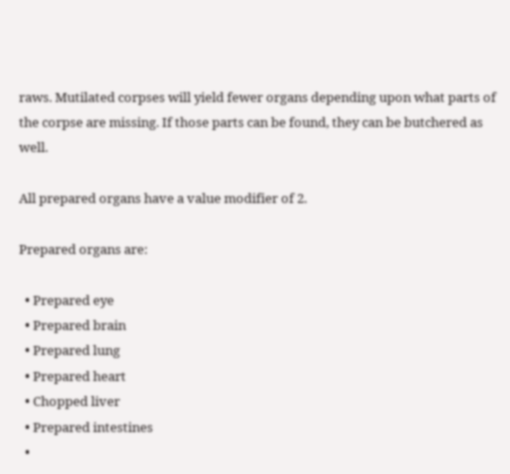raws. Mutilated corpses will yield fewer organs depending upon what parts of the corpse are missing. If those parts can be found, they can be butchered as well.

All prepared organs have a value modifier of 2.

Prepared organs are:

  • Prepared eye
  • Prepared brain
  • Prepared lung
  • Prepared heart
  • Chopped liver
  • Prepared intestines
  •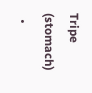Tripe (stomach)
  •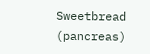Sweetbread (pancreas)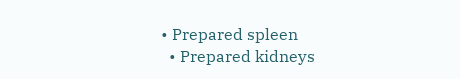• Prepared spleen
  • Prepared kidneys